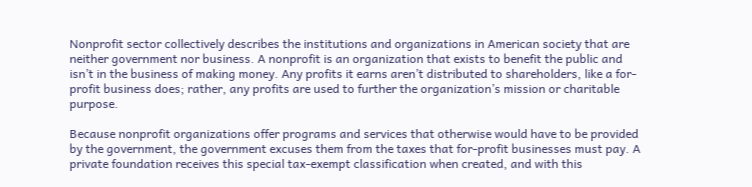Nonprofit sector collectively describes the institutions and organizations in American society that are neither government nor business. A nonprofit is an organization that exists to benefit the public and isn’t in the business of making money. Any profits it earns aren’t distributed to shareholders, like a for-profit business does; rather, any profits are used to further the organization’s mission or charitable purpose.

Because nonprofit organizations offer programs and services that otherwise would have to be provided by the government, the government excuses them from the taxes that for-profit businesses must pay. A private foundation receives this special tax-exempt classification when created, and with this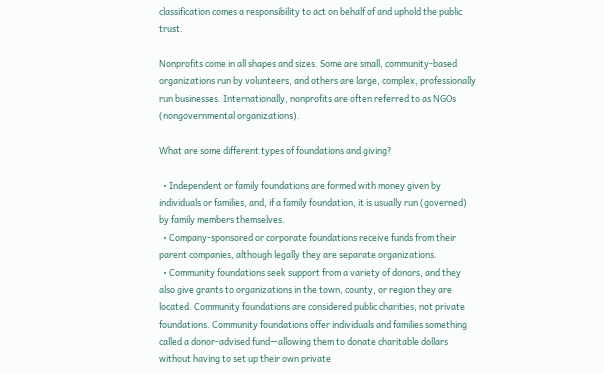classification comes a responsibility to act on behalf of and uphold the public trust.

Nonprofits come in all shapes and sizes. Some are small, community-based organizations run by volunteers, and others are large, complex, professionally run businesses. Internationally, nonprofits are often referred to as NGOs (nongovernmental organizations).

What are some different types of foundations and giving?

  • Independent or family foundations are formed with money given by individuals or families, and, if a family foundation, it is usually run (governed) by family members themselves.
  • Company-sponsored or corporate foundations receive funds from their parent companies, although legally they are separate organizations.
  • Community foundations seek support from a variety of donors, and they also give grants to organizations in the town, county, or region they are located. Community foundations are considered public charities, not private foundations. Community foundations offer individuals and families something called a donor-advised fund—allowing them to donate charitable dollars without having to set up their own private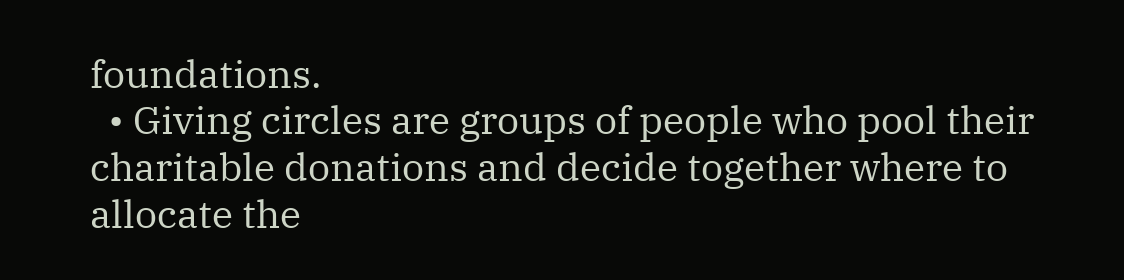foundations.
  • Giving circles are groups of people who pool their charitable donations and decide together where to allocate the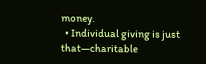money.
  • Individual giving is just that—charitable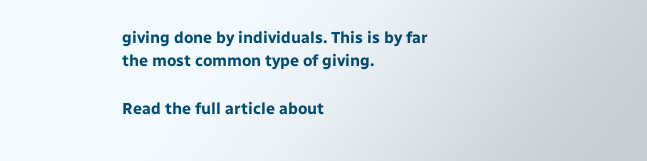giving done by individuals. This is by far the most common type of giving.

Read the full article about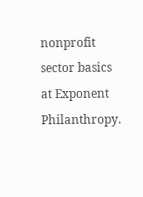nonprofit sector basics at Exponent Philanthropy.